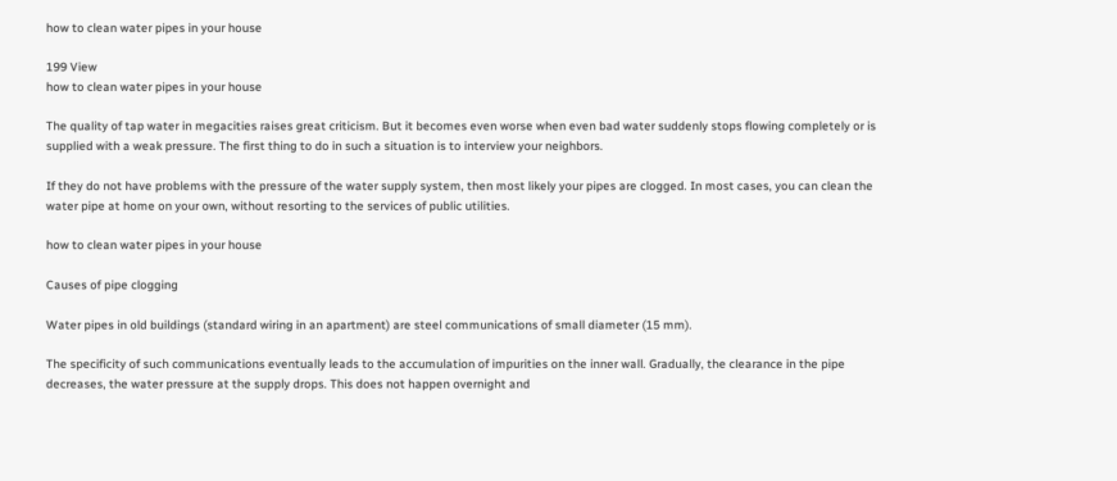how to clean water pipes in your house

199 View
how to clean water pipes in your house

The quality of tap water in megacities raises great criticism. But it becomes even worse when even bad water suddenly stops flowing completely or is supplied with a weak pressure. The first thing to do in such a situation is to interview your neighbors.

If they do not have problems with the pressure of the water supply system, then most likely your pipes are clogged. In most cases, you can clean the water pipe at home on your own, without resorting to the services of public utilities.

how to clean water pipes in your house

Causes of pipe clogging

Water pipes in old buildings (standard wiring in an apartment) are steel communications of small diameter (15 mm).

The specificity of such communications eventually leads to the accumulation of impurities on the inner wall. Gradually, the clearance in the pipe decreases, the water pressure at the supply drops. This does not happen overnight and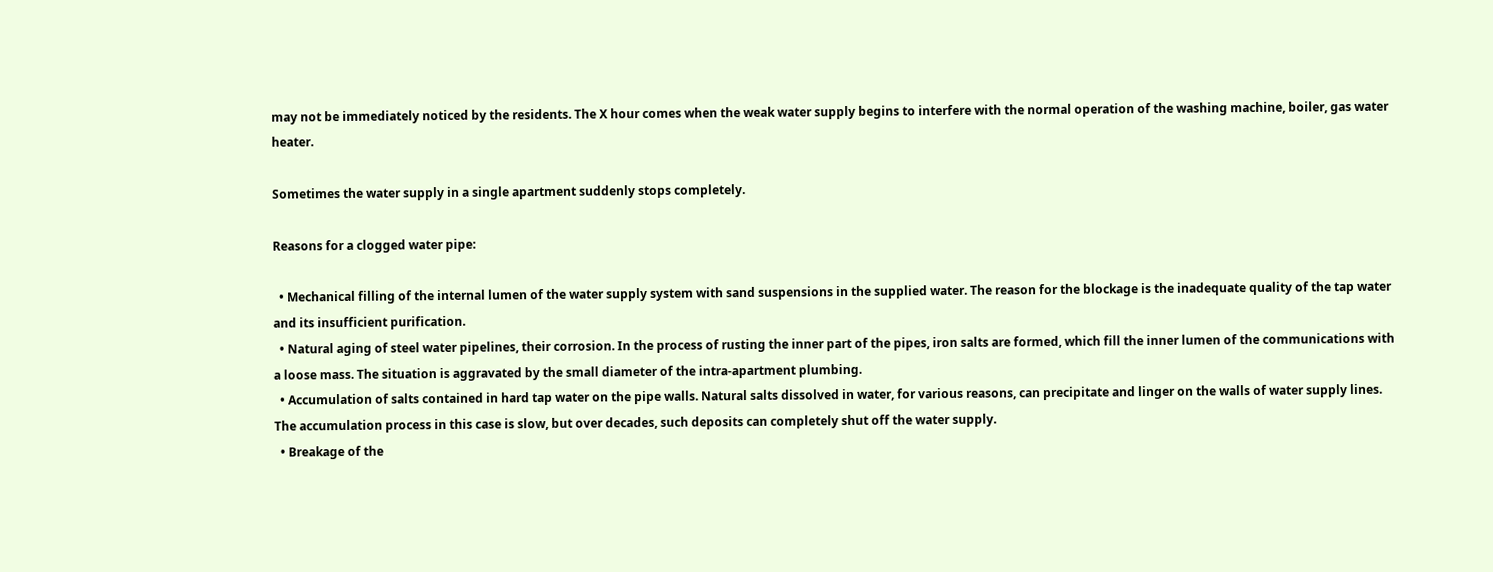may not be immediately noticed by the residents. The X hour comes when the weak water supply begins to interfere with the normal operation of the washing machine, boiler, gas water heater.

Sometimes the water supply in a single apartment suddenly stops completely.

Reasons for a clogged water pipe:

  • Mechanical filling of the internal lumen of the water supply system with sand suspensions in the supplied water. The reason for the blockage is the inadequate quality of the tap water and its insufficient purification.
  • Natural aging of steel water pipelines, their corrosion. In the process of rusting the inner part of the pipes, iron salts are formed, which fill the inner lumen of the communications with a loose mass. The situation is aggravated by the small diameter of the intra-apartment plumbing.
  • Accumulation of salts contained in hard tap water on the pipe walls. Natural salts dissolved in water, for various reasons, can precipitate and linger on the walls of water supply lines. The accumulation process in this case is slow, but over decades, such deposits can completely shut off the water supply.
  • Breakage of the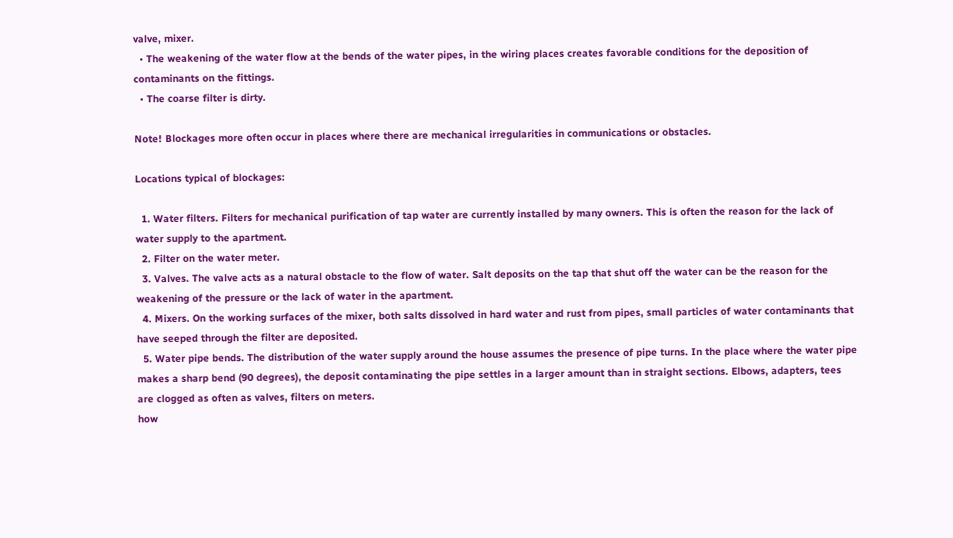valve, mixer.
  • The weakening of the water flow at the bends of the water pipes, in the wiring places creates favorable conditions for the deposition of contaminants on the fittings.
  • The coarse filter is dirty.

Note! Blockages more often occur in places where there are mechanical irregularities in communications or obstacles.

Locations typical of blockages:

  1. Water filters. Filters for mechanical purification of tap water are currently installed by many owners. This is often the reason for the lack of water supply to the apartment.
  2. Filter on the water meter.
  3. Valves. The valve acts as a natural obstacle to the flow of water. Salt deposits on the tap that shut off the water can be the reason for the weakening of the pressure or the lack of water in the apartment.
  4. Mixers. On the working surfaces of the mixer, both salts dissolved in hard water and rust from pipes, small particles of water contaminants that have seeped through the filter are deposited.
  5. Water pipe bends. The distribution of the water supply around the house assumes the presence of pipe turns. In the place where the water pipe makes a sharp bend (90 degrees), the deposit contaminating the pipe settles in a larger amount than in straight sections. Elbows, adapters, tees are clogged as often as valves, filters on meters.
how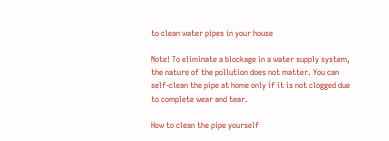to clean water pipes in your house

Note! To eliminate a blockage in a water supply system, the nature of the pollution does not matter. You can self-clean the pipe at home only if it is not clogged due to complete wear and tear.

How to clean the pipe yourself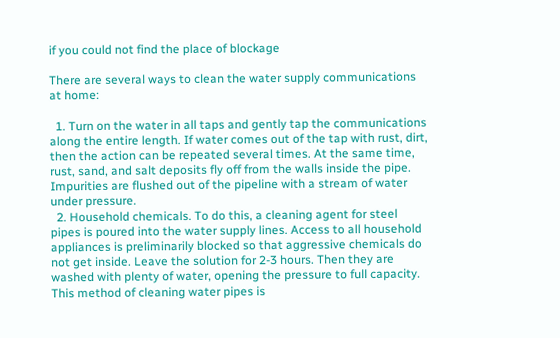if you could not find the place of blockage

There are several ways to clean the water supply communications at home:

  1. Turn on the water in all taps and gently tap the communications along the entire length. If water comes out of the tap with rust, dirt, then the action can be repeated several times. At the same time, rust, sand, and salt deposits fly off from the walls inside the pipe. Impurities are flushed out of the pipeline with a stream of water under pressure.
  2. Household chemicals. To do this, a cleaning agent for steel pipes is poured into the water supply lines. Access to all household appliances is preliminarily blocked so that aggressive chemicals do not get inside. Leave the solution for 2-3 hours. Then they are washed with plenty of water, opening the pressure to full capacity. This method of cleaning water pipes is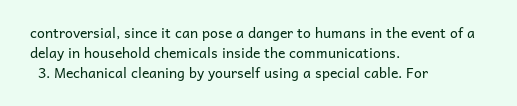controversial, since it can pose a danger to humans in the event of a delay in household chemicals inside the communications.
  3. Mechanical cleaning by yourself using a special cable. For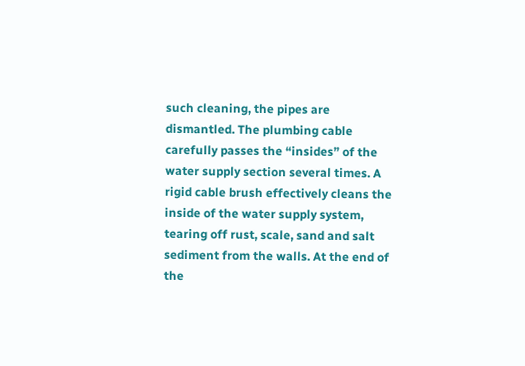such cleaning, the pipes are dismantled. The plumbing cable carefully passes the “insides” of the water supply section several times. A rigid cable brush effectively cleans the inside of the water supply system, tearing off rust, scale, sand and salt sediment from the walls. At the end of the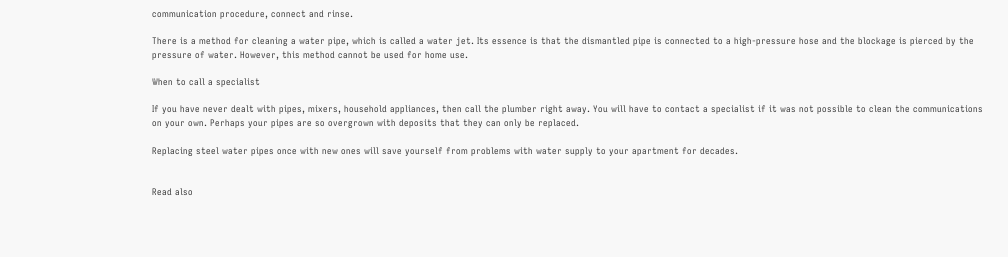communication procedure, connect and rinse.

There is a method for cleaning a water pipe, which is called a water jet. Its essence is that the dismantled pipe is connected to a high-pressure hose and the blockage is pierced by the pressure of water. However, this method cannot be used for home use.

When to call a specialist

If you have never dealt with pipes, mixers, household appliances, then call the plumber right away. You will have to contact a specialist if it was not possible to clean the communications on your own. Perhaps your pipes are so overgrown with deposits that they can only be replaced.

Replacing steel water pipes once with new ones will save yourself from problems with water supply to your apartment for decades.


Read also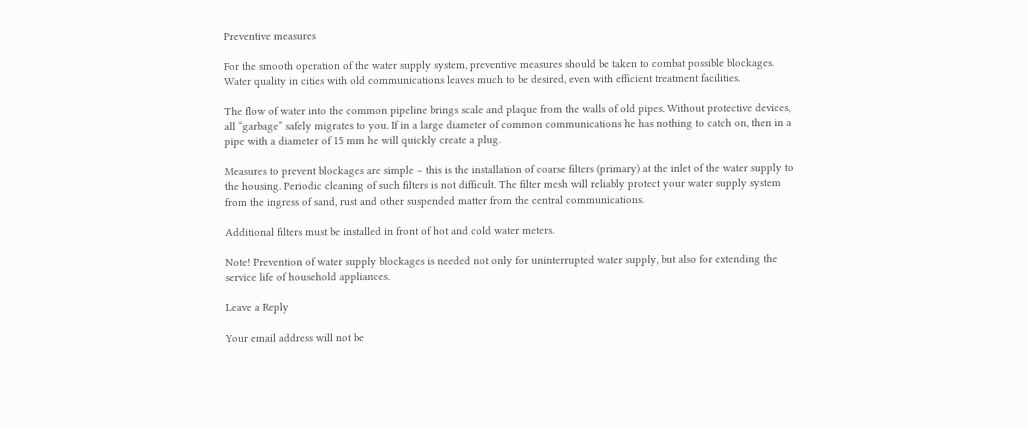Preventive measures

For the smooth operation of the water supply system, preventive measures should be taken to combat possible blockages. Water quality in cities with old communications leaves much to be desired, even with efficient treatment facilities.

The flow of water into the common pipeline brings scale and plaque from the walls of old pipes. Without protective devices, all “garbage” safely migrates to you. If in a large diameter of common communications he has nothing to catch on, then in a pipe with a diameter of 15 mm he will quickly create a plug.

Measures to prevent blockages are simple – this is the installation of coarse filters (primary) at the inlet of the water supply to the housing. Periodic cleaning of such filters is not difficult. The filter mesh will reliably protect your water supply system from the ingress of sand, rust and other suspended matter from the central communications.

Additional filters must be installed in front of hot and cold water meters.

Note! Prevention of water supply blockages is needed not only for uninterrupted water supply, but also for extending the service life of household appliances.

Leave a Reply

Your email address will not be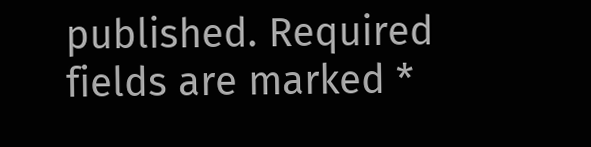published. Required fields are marked *